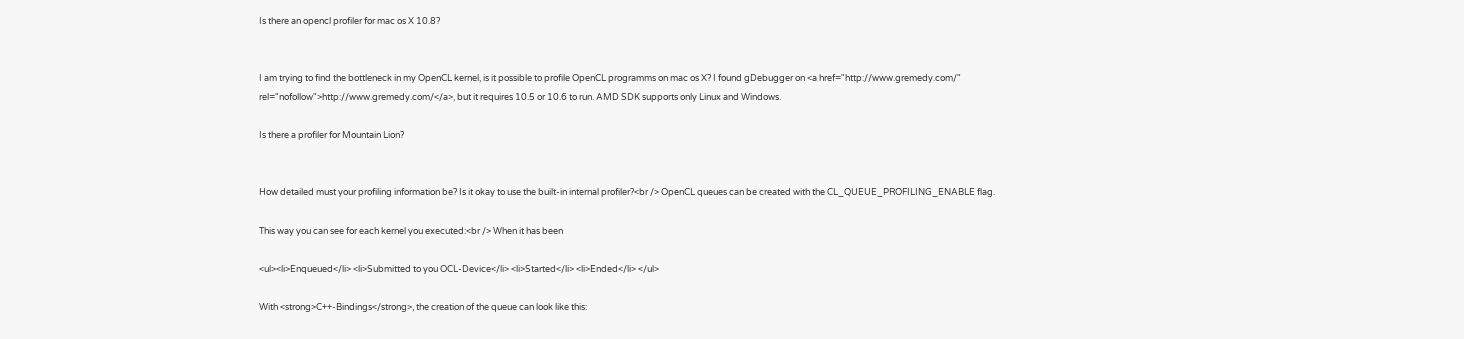Is there an opencl profiler for mac os X 10.8?


I am trying to find the bottleneck in my OpenCL kernel, is it possible to profile OpenCL programms on mac os X? I found gDebugger on <a href="http://www.gremedy.com/" rel="nofollow">http://www.gremedy.com/</a>, but it requires 10.5 or 10.6 to run. AMD SDK supports only Linux and Windows.

Is there a profiler for Mountain Lion?


How detailed must your profiling information be? Is it okay to use the built-in internal profiler?<br /> OpenCL queues can be created with the CL_QUEUE_PROFILING_ENABLE flag.

This way you can see for each kernel you executed:<br /> When it has been

<ul><li>Enqueued</li> <li>Submitted to you OCL-Device</li> <li>Started</li> <li>Ended</li> </ul>

With <strong>C++-Bindings</strong>, the creation of the queue can look like this: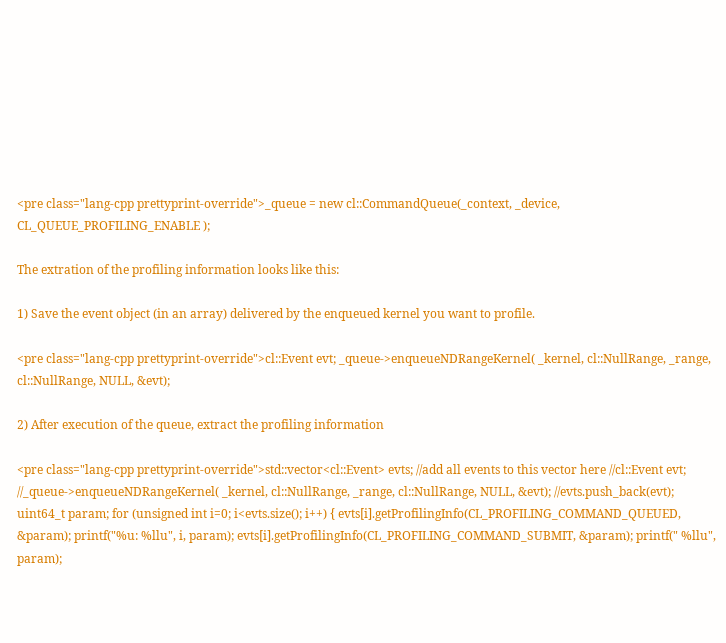<pre class="lang-cpp prettyprint-override">_queue = new cl::CommandQueue(_context, _device, CL_QUEUE_PROFILING_ENABLE );

The extration of the profiling information looks like this:

1) Save the event object (in an array) delivered by the enqueued kernel you want to profile.

<pre class="lang-cpp prettyprint-override">cl::Event evt; _queue->enqueueNDRangeKernel( _kernel, cl::NullRange, _range, cl::NullRange, NULL, &evt);

2) After execution of the queue, extract the profiling information

<pre class="lang-cpp prettyprint-override">std::vector<cl::Event> evts; //add all events to this vector here //cl::Event evt; //_queue->enqueueNDRangeKernel( _kernel, cl::NullRange, _range, cl::NullRange, NULL, &evt); //evts.push_back(evt); uint64_t param; for (unsigned int i=0; i<evts.size(); i++) { evts[i].getProfilingInfo(CL_PROFILING_COMMAND_QUEUED, &param); printf("%u: %llu", i, param); evts[i].getProfilingInfo(CL_PROFILING_COMMAND_SUBMIT, &param); printf(" %llu", param);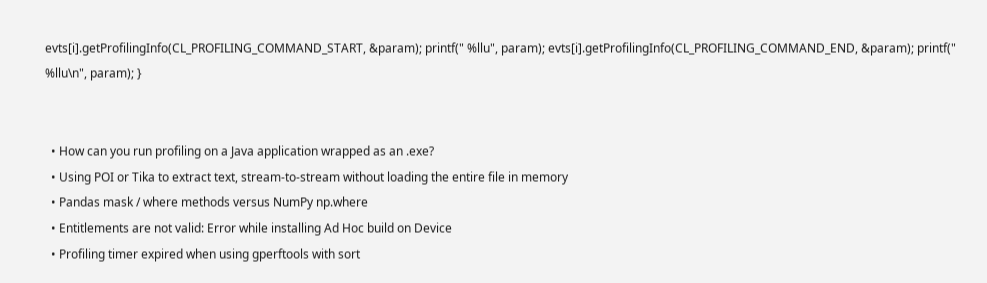evts[i].getProfilingInfo(CL_PROFILING_COMMAND_START, &param); printf(" %llu", param); evts[i].getProfilingInfo(CL_PROFILING_COMMAND_END, &param); printf(" %llu\n", param); }


  • How can you run profiling on a Java application wrapped as an .exe?
  • Using POI or Tika to extract text, stream-to-stream without loading the entire file in memory
  • Pandas mask / where methods versus NumPy np.where
  • Entitlements are not valid: Error while installing Ad Hoc build on Device
  • Profiling timer expired when using gperftools with sort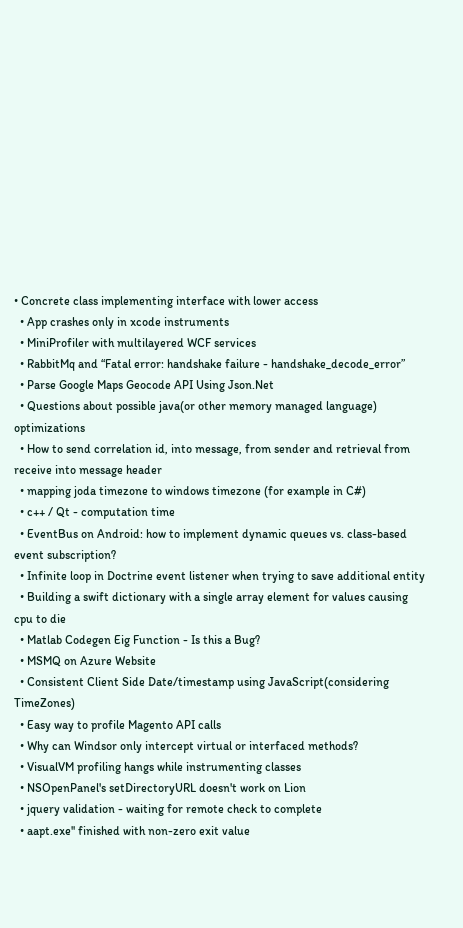• Concrete class implementing interface with lower access
  • App crashes only in xcode instruments
  • MiniProfiler with multilayered WCF services
  • RabbitMq and “Fatal error: handshake failure - handshake_decode_error”
  • Parse Google Maps Geocode API Using Json.Net
  • Questions about possible java(or other memory managed language) optimizations
  • How to send correlation id, into message, from sender and retrieval from receive into message header
  • mapping joda timezone to windows timezone (for example in C#)
  • c++ / Qt - computation time
  • EventBus on Android: how to implement dynamic queues vs. class-based event subscription?
  • Infinite loop in Doctrine event listener when trying to save additional entity
  • Building a swift dictionary with a single array element for values causing cpu to die
  • Matlab Codegen Eig Function - Is this a Bug?
  • MSMQ on Azure Website
  • Consistent Client Side Date/timestamp using JavaScript(considering TimeZones)
  • Easy way to profile Magento API calls
  • Why can Windsor only intercept virtual or interfaced methods?
  • VisualVM profiling hangs while instrumenting classes
  • NSOpenPanel's setDirectoryURL doesn't work on Lion
  • jquery validation - waiting for remote check to complete
  • aapt.exe'' finished with non-zero exit value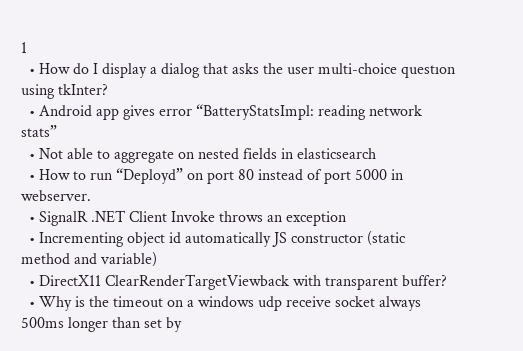1
  • How do I display a dialog that asks the user multi-choice questıon using tkInter?
  • Android app gives error “BatteryStatsImpl: reading network stats”
  • Not able to aggregate on nested fields in elasticsearch
  • How to run “Deployd” on port 80 instead of port 5000 in webserver.
  • SignalR .NET Client Invoke throws an exception
  • Incrementing object id automatically JS constructor (static method and variable)
  • DirectX11 ClearRenderTargetViewback with transparent buffer?
  • Why is the timeout on a windows udp receive socket always 500ms longer than set by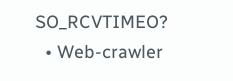SO_RCVTIMEO?
  • Web-crawler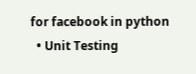for facebook in python
  • Unit Testing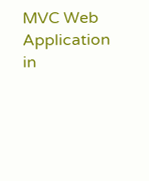MVC Web Application in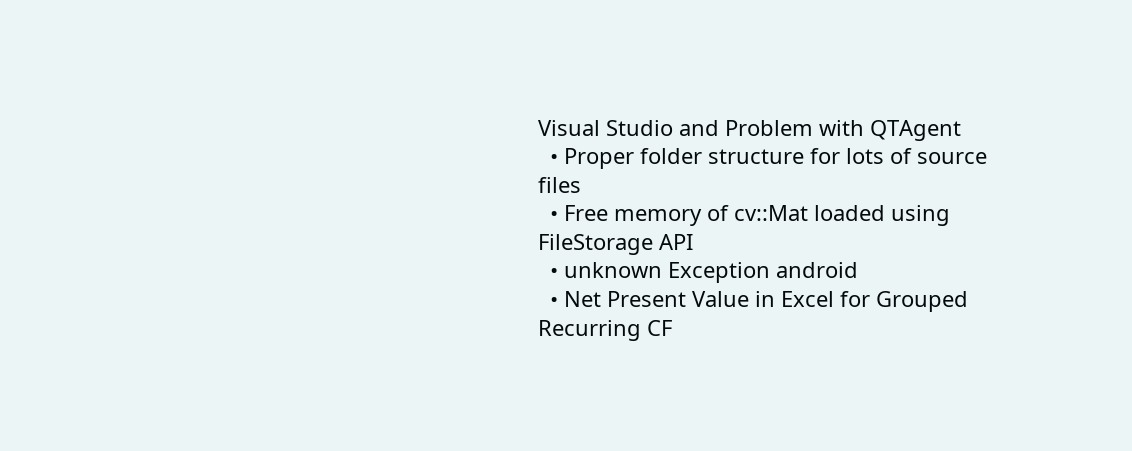Visual Studio and Problem with QTAgent
  • Proper folder structure for lots of source files
  • Free memory of cv::Mat loaded using FileStorage API
  • unknown Exception android
  • Net Present Value in Excel for Grouped Recurring CF